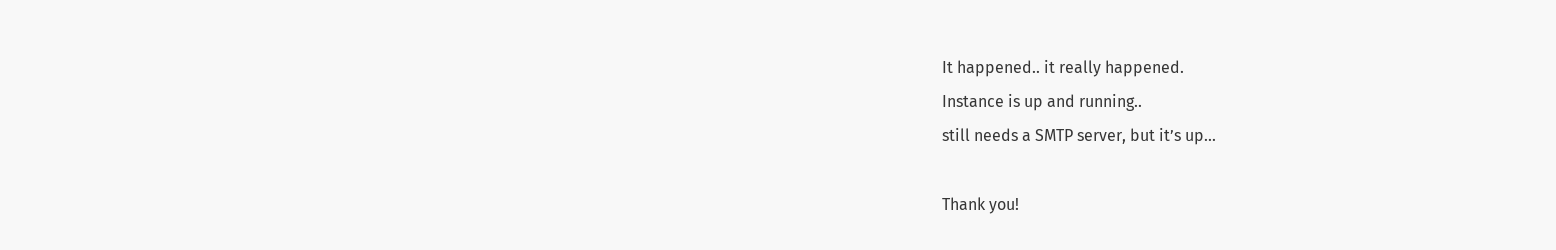It happened.. it really happened.
Instance is up and running..
still needs a SMTP server, but it’s up...

Thank you!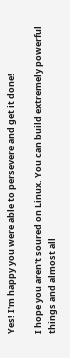Yes! I'm happy you were able to persevere and get it done!

I hope you aren't soured on Linux. You can build extremely powerful things and almost all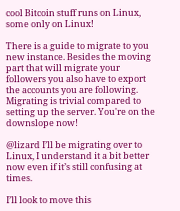cool Bitcoin stuff runs on Linux, some only on Linux!

There is a guide to migrate to you new instance. Besides the moving part that will migrate your followers you also have to export the accounts you are following. Migrating is trivial compared to setting up the server. You're on the downslope now!

@lizard I’ll be migrating over to Linux, I understand it a bit better now even if it’s still confusing at times.

I’ll look to move this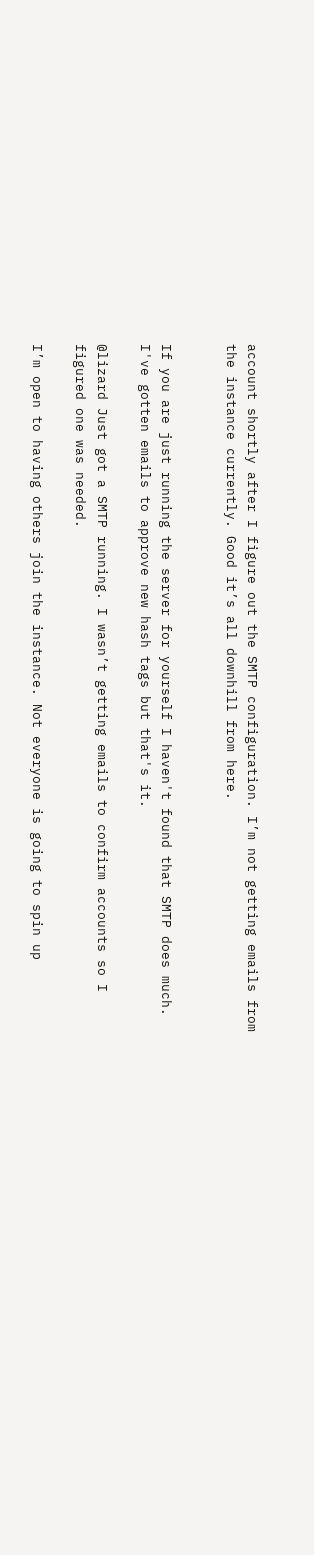account shortly after I figure out the SMTP configuration. I’m not getting emails from the instance currently. Good it’s all downhill from here.


If you are just running the server for yourself I haven't found that SMTP does much. I've gotten emails to approve new hash tags but that's it.

@lizard Just got a SMTP running. I wasn’t getting emails to confirm accounts so I figured one was needed.

I’m open to having others join the instance. Not everyone is going to spin up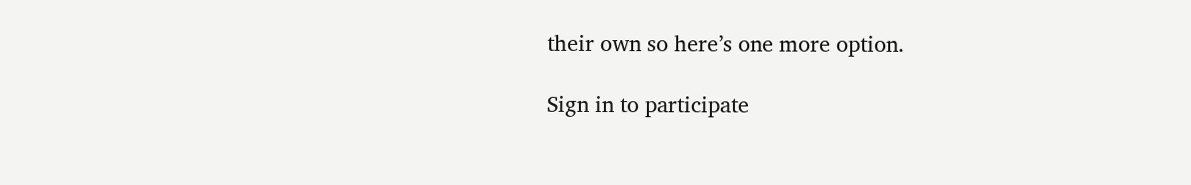their own so here’s one more option.

Sign in to participate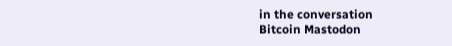in the conversation
Bitcoin Mastodon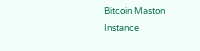Bitcoin Maston Instance